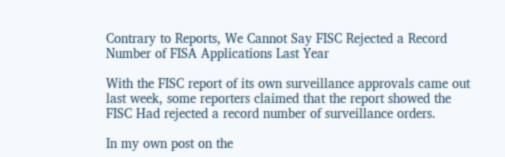Contrary to Reports, We Cannot Say FISC Rejected a Record Number of FISA Applications Last Year

With the FISC report of its own surveillance approvals came out last week, some reporters claimed that the report showed the FISC Had rejected a record number of surveillance orders.

In my own post on the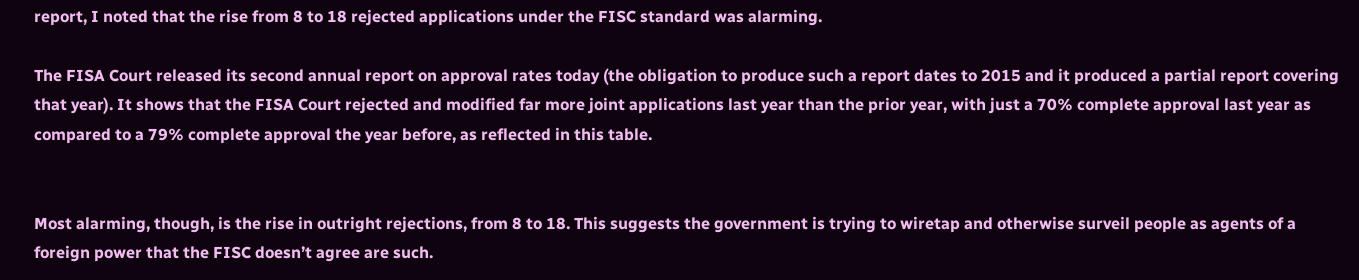report, I noted that the rise from 8 to 18 rejected applications under the FISC standard was alarming.

The FISA Court released its second annual report on approval rates today (the obligation to produce such a report dates to 2015 and it produced a partial report covering that year). It shows that the FISA Court rejected and modified far more joint applications last year than the prior year, with just a 70% complete approval last year as compared to a 79% complete approval the year before, as reflected in this table.


Most alarming, though, is the rise in outright rejections, from 8 to 18. This suggests the government is trying to wiretap and otherwise surveil people as agents of a foreign power that the FISC doesn’t agree are such.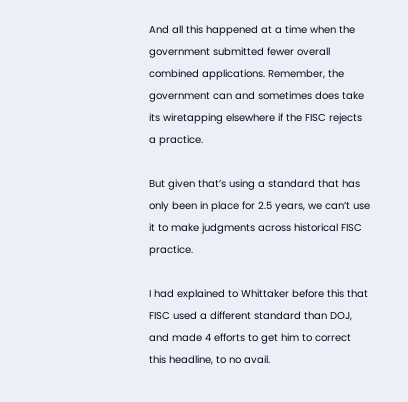And all this happened at a time when the government submitted fewer overall combined applications. Remember, the government can and sometimes does take its wiretapping elsewhere if the FISC rejects a practice.

But given that’s using a standard that has only been in place for 2.5 years, we can’t use it to make judgments across historical FISC practice.

I had explained to Whittaker before this that FISC used a different standard than DOJ, and made 4 efforts to get him to correct this headline, to no avail.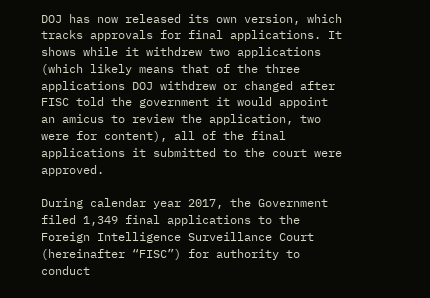DOJ has now released its own version, which tracks approvals for final applications. It shows while it withdrew two applications (which likely means that of the three applications DOJ withdrew or changed after FISC told the government it would appoint an amicus to review the application, two were for content), all of the final applications it submitted to the court were approved.

During calendar year 2017, the Government filed 1,349 final applications to the Foreign Intelligence Surveillance Court (hereinafter “FISC”) for authority to conduct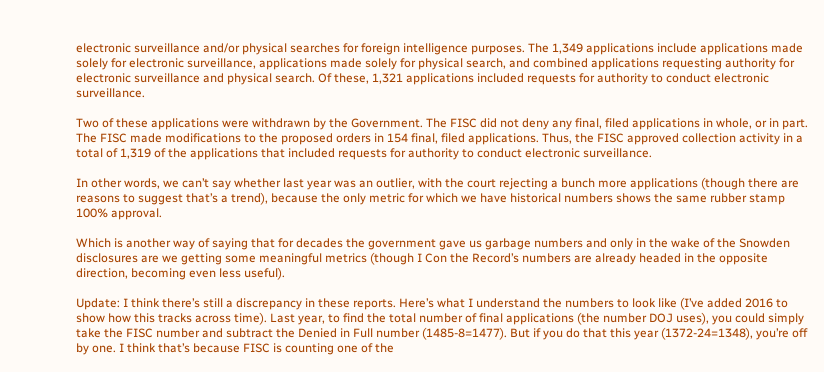electronic surveillance and/or physical searches for foreign intelligence purposes. The 1,349 applications include applications made solely for electronic surveillance, applications made solely for physical search, and combined applications requesting authority for electronic surveillance and physical search. Of these, 1,321 applications included requests for authority to conduct electronic surveillance.

Two of these applications were withdrawn by the Government. The FISC did not deny any final, filed applications in whole, or in part. The FISC made modifications to the proposed orders in 154 final, filed applications. Thus, the FISC approved collection activity in a total of 1,319 of the applications that included requests for authority to conduct electronic surveillance.

In other words, we can’t say whether last year was an outlier, with the court rejecting a bunch more applications (though there are reasons to suggest that’s a trend), because the only metric for which we have historical numbers shows the same rubber stamp 100% approval.

Which is another way of saying that for decades the government gave us garbage numbers and only in the wake of the Snowden disclosures are we getting some meaningful metrics (though I Con the Record’s numbers are already headed in the opposite direction, becoming even less useful).

Update: I think there’s still a discrepancy in these reports. Here’s what I understand the numbers to look like (I’ve added 2016 to show how this tracks across time). Last year, to find the total number of final applications (the number DOJ uses), you could simply take the FISC number and subtract the Denied in Full number (1485-8=1477). But if you do that this year (1372-24=1348), you’re off by one. I think that’s because FISC is counting one of the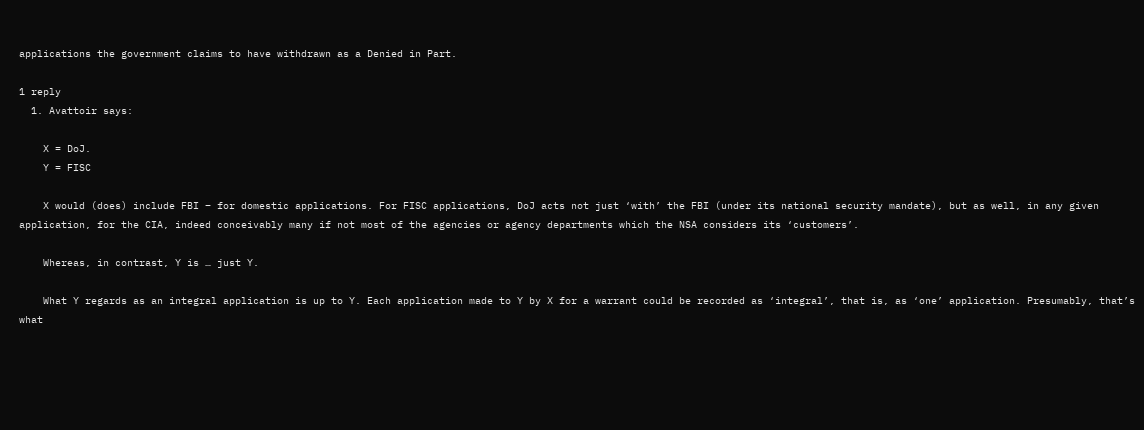applications the government claims to have withdrawn as a Denied in Part.

1 reply
  1. Avattoir says:

    X = DoJ.
    Y = FISC

    X would (does) include FBI – for domestic applications. For FISC applications, DoJ acts not just ‘with’ the FBI (under its national security mandate), but as well, in any given application, for the CIA, indeed conceivably many if not most of the agencies or agency departments which the NSA considers its ‘customers’.

    Whereas, in contrast, Y is … just Y.

    What Y regards as an integral application is up to Y. Each application made to Y by X for a warrant could be recorded as ‘integral’, that is, as ‘one’ application. Presumably, that’s what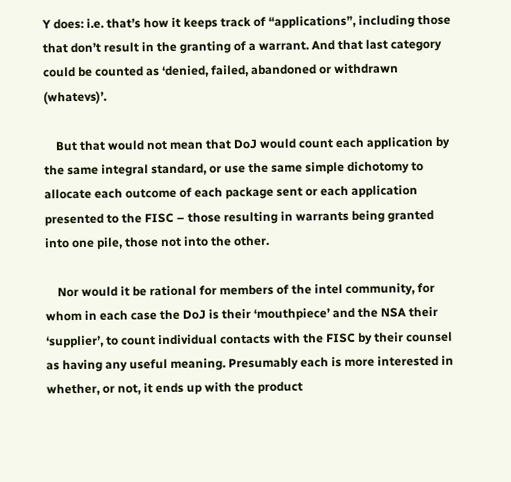Y does: i.e. that’s how it keeps track of “applications”, including those that don’t result in the granting of a warrant. And that last category could be counted as ‘denied, failed, abandoned or withdrawn (whatevs)’.

    But that would not mean that DoJ would count each application by the same integral standard, or use the same simple dichotomy to allocate each outcome of each package sent or each application presented to the FISC – those resulting in warrants being granted into one pile, those not into the other.

    Nor would it be rational for members of the intel community, for whom in each case the DoJ is their ‘mouthpiece’ and the NSA their ‘supplier’, to count individual contacts with the FISC by their counsel as having any useful meaning. Presumably each is more interested in whether, or not, it ends up with the product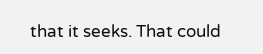that it seeks. That could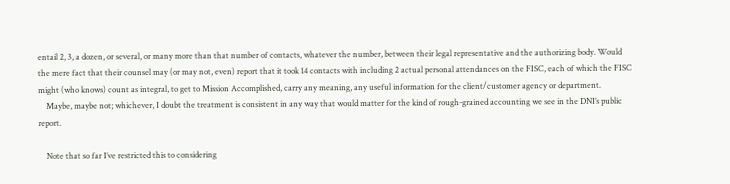entail 2, 3, a dozen, or several, or many more than that number of contacts, whatever the number, between their legal representative and the authorizing body. Would the mere fact that their counsel may (or may not, even) report that it took 14 contacts with including 2 actual personal attendances on the FISC, each of which the FISC might (who knows) count as integral, to get to Mission Accomplished, carry any meaning, any useful information for the client/customer agency or department.
    Maybe, maybe not; whichever, I doubt the treatment is consistent in any way that would matter for the kind of rough-grained accounting we see in the DNI’s public report.

    Note that so far I’ve restricted this to considering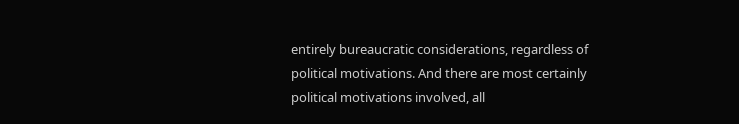entirely bureaucratic considerations, regardless of political motivations. And there are most certainly political motivations involved, all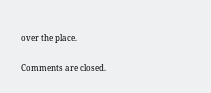over the place.

Comments are closed.